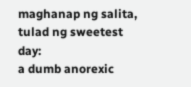maghanap ng salita, tulad ng sweetest day:
a dumb anorexic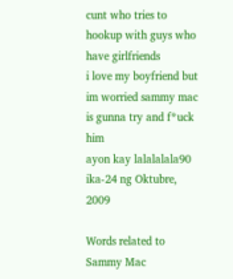cunt who tries to hookup with guys who have girlfriends
i love my boyfriend but im worried sammy mac is gunna try and f*uck him
ayon kay lalalalala90 ika-24 ng Oktubre, 2009

Words related to Sammy Mac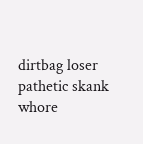dirtbag loser pathetic skank whore